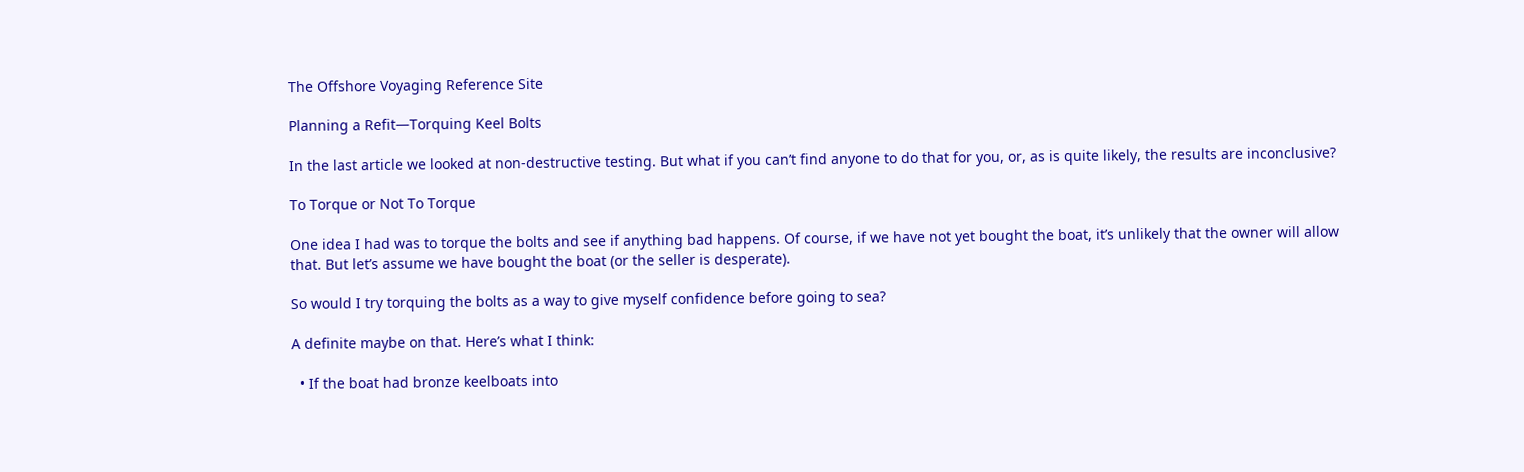The Offshore Voyaging Reference Site

Planning a Refit—Torquing Keel Bolts

In the last article we looked at non-destructive testing. But what if you can’t find anyone to do that for you, or, as is quite likely, the results are inconclusive?

To Torque or Not To Torque

One idea I had was to torque the bolts and see if anything bad happens. Of course, if we have not yet bought the boat, it’s unlikely that the owner will allow that. But let’s assume we have bought the boat (or the seller is desperate).

So would I try torquing the bolts as a way to give myself confidence before going to sea?

A definite maybe on that. Here’s what I think:

  • If the boat had bronze keelboats into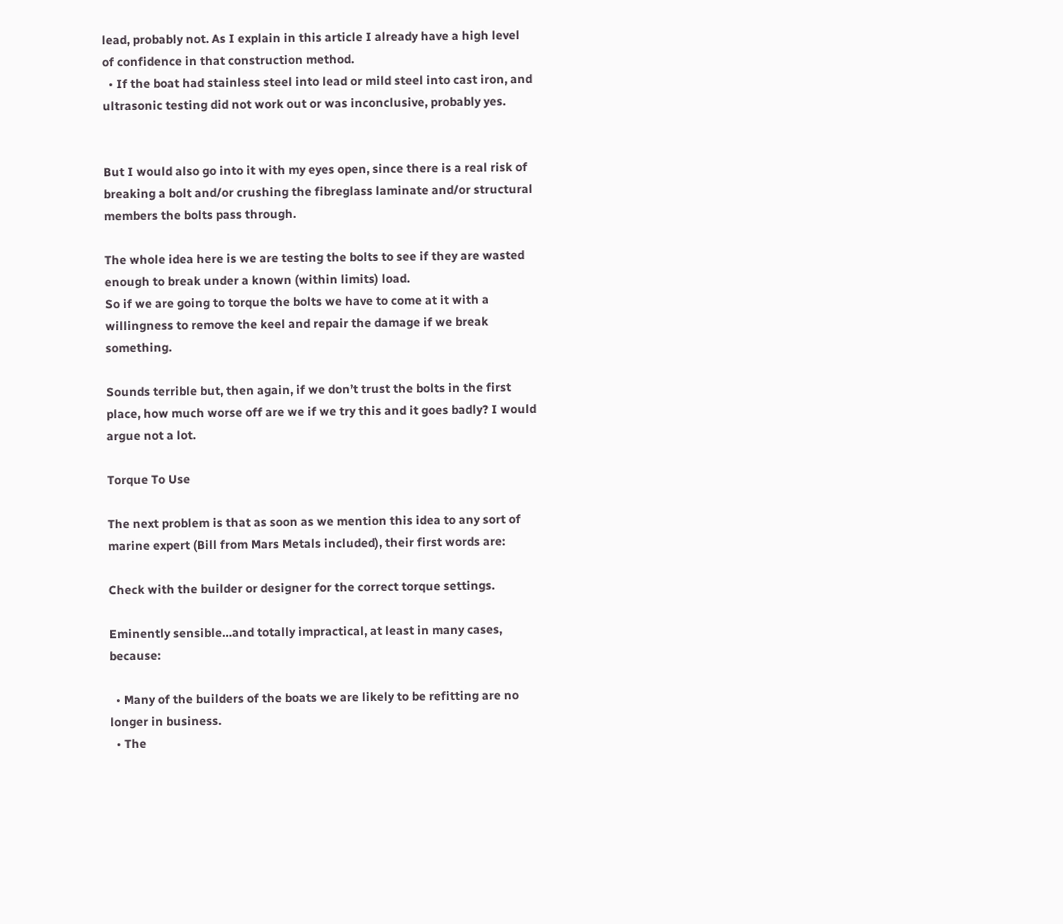lead, probably not. As I explain in this article I already have a high level of confidence in that construction method.
  • If the boat had stainless steel into lead or mild steel into cast iron, and ultrasonic testing did not work out or was inconclusive, probably yes.


But I would also go into it with my eyes open, since there is a real risk of breaking a bolt and/or crushing the fibreglass laminate and/or structural members the bolts pass through.

The whole idea here is we are testing the bolts to see if they are wasted enough to break under a known (within limits) load.
So if we are going to torque the bolts we have to come at it with a willingness to remove the keel and repair the damage if we break something.

Sounds terrible but, then again, if we don’t trust the bolts in the first place, how much worse off are we if we try this and it goes badly? I would argue not a lot.

Torque To Use

The next problem is that as soon as we mention this idea to any sort of marine expert (Bill from Mars Metals included), their first words are:

Check with the builder or designer for the correct torque settings.

Eminently sensible…and totally impractical, at least in many cases, because:

  • Many of the builders of the boats we are likely to be refitting are no longer in business.
  • The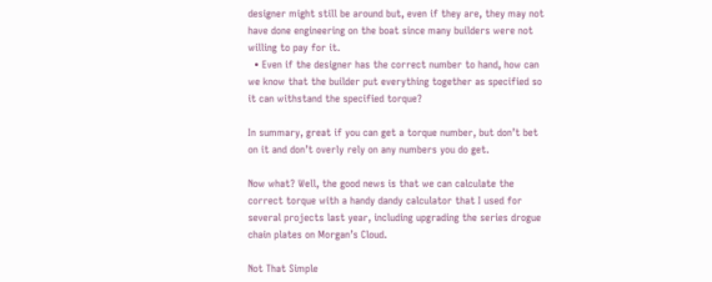designer might still be around but, even if they are, they may not have done engineering on the boat since many builders were not willing to pay for it.
  • Even if the designer has the correct number to hand, how can we know that the builder put everything together as specified so it can withstand the specified torque?

In summary, great if you can get a torque number, but don’t bet on it and don’t overly rely on any numbers you do get.

Now what? Well, the good news is that we can calculate the correct torque with a handy dandy calculator that I used for several projects last year, including upgrading the series drogue chain plates on Morgan’s Cloud.

Not That Simple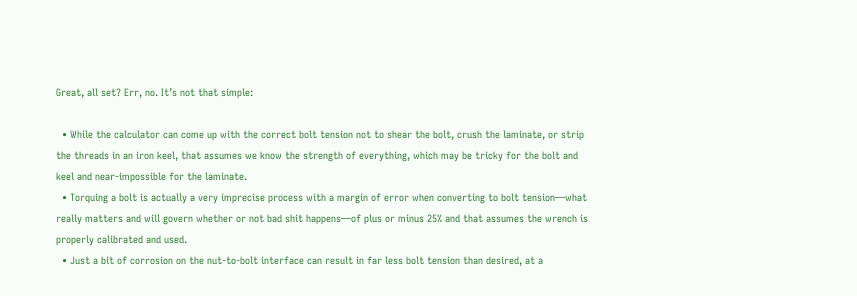Great, all set? Err, no. It’s not that simple:

  • While the calculator can come up with the correct bolt tension not to shear the bolt, crush the laminate, or strip the threads in an iron keel, that assumes we know the strength of everything, which may be tricky for the bolt and keel and near-impossible for the laminate.
  • Torquing a bolt is actually a very imprecise process with a margin of error when converting to bolt tension—what really matters and will govern whether or not bad shit happens—of plus or minus 25% and that assumes the wrench is properly calibrated and used.
  • Just a bit of corrosion on the nut-to-bolt interface can result in far less bolt tension than desired, at a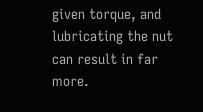given torque, and lubricating the nut can result in far more.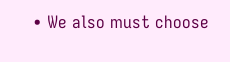• We also must choose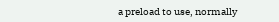a preload to use, normally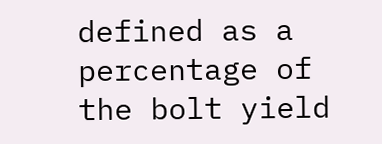defined as a percentage of the bolt yield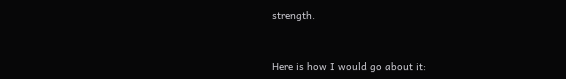strength.


Here is how I would go about it: